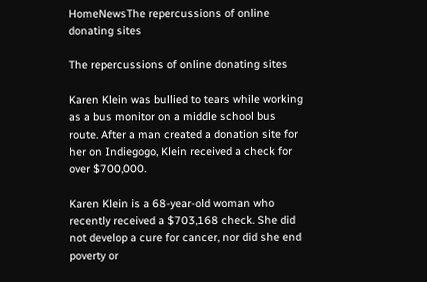HomeNewsThe repercussions of online donating sites

The repercussions of online donating sites

Karen Klein was bullied to tears while working as a bus monitor on a middle school bus route. After a man created a donation site for her on Indiegogo, Klein received a check for over $700,000.

Karen Klein is a 68-year-old woman who recently received a $703,168 check. She did not develop a cure for cancer, nor did she end poverty or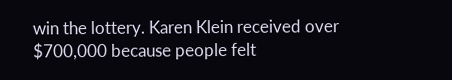win the lottery. Karen Klein received over $700,000 because people felt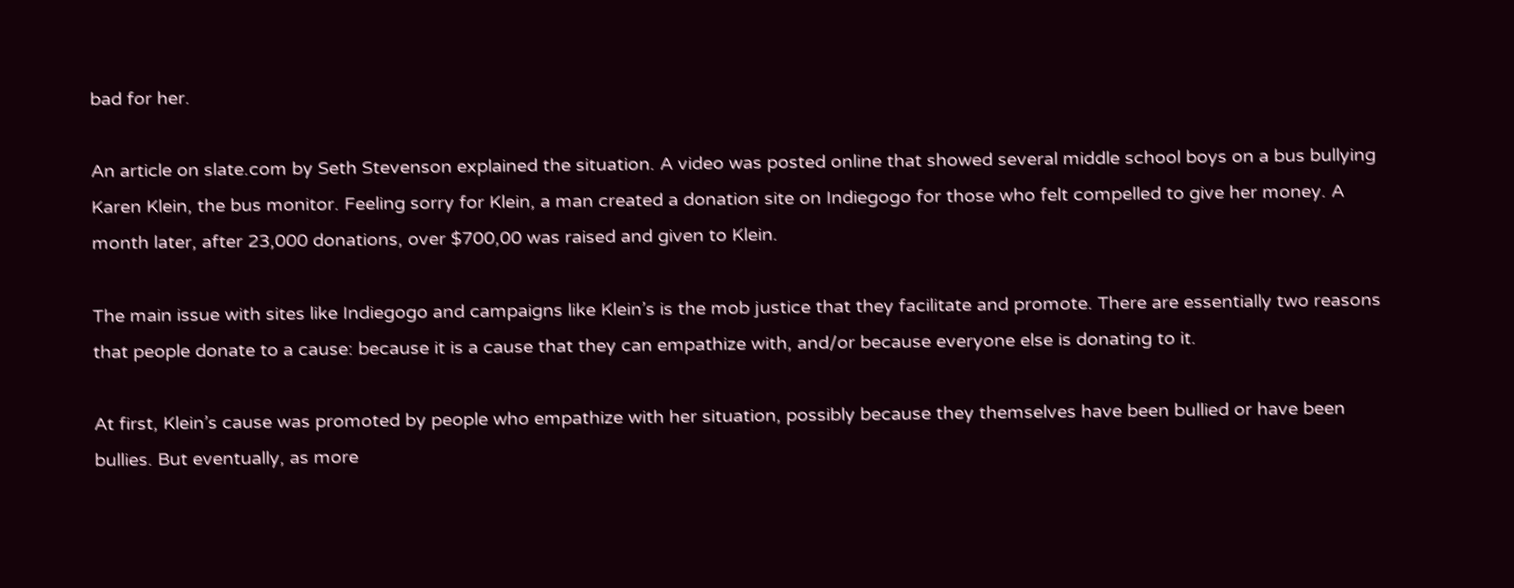bad for her.

An article on slate.com by Seth Stevenson explained the situation. A video was posted online that showed several middle school boys on a bus bullying Karen Klein, the bus monitor. Feeling sorry for Klein, a man created a donation site on Indiegogo for those who felt compelled to give her money. A month later, after 23,000 donations, over $700,00 was raised and given to Klein.

The main issue with sites like Indiegogo and campaigns like Klein’s is the mob justice that they facilitate and promote. There are essentially two reasons that people donate to a cause: because it is a cause that they can empathize with, and/or because everyone else is donating to it.

At first, Klein’s cause was promoted by people who empathize with her situation, possibly because they themselves have been bullied or have been bullies. But eventually, as more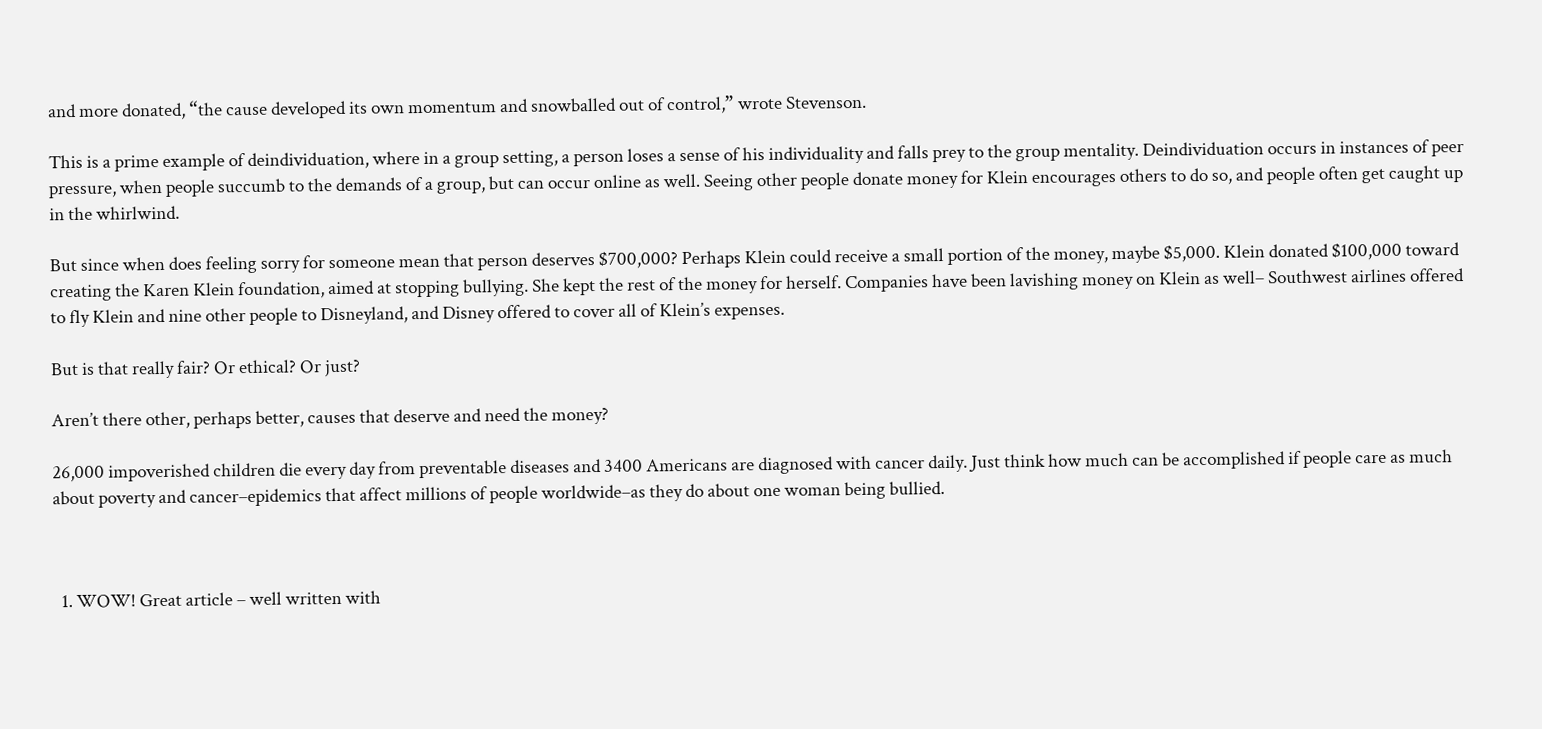and more donated, “the cause developed its own momentum and snowballed out of control,” wrote Stevenson.

This is a prime example of deindividuation, where in a group setting, a person loses a sense of his individuality and falls prey to the group mentality. Deindividuation occurs in instances of peer pressure, when people succumb to the demands of a group, but can occur online as well. Seeing other people donate money for Klein encourages others to do so, and people often get caught up in the whirlwind.

But since when does feeling sorry for someone mean that person deserves $700,000? Perhaps Klein could receive a small portion of the money, maybe $5,000. Klein donated $100,000 toward creating the Karen Klein foundation, aimed at stopping bullying. She kept the rest of the money for herself. Companies have been lavishing money on Klein as well– Southwest airlines offered to fly Klein and nine other people to Disneyland, and Disney offered to cover all of Klein’s expenses.

But is that really fair? Or ethical? Or just?

Aren’t there other, perhaps better, causes that deserve and need the money?

26,000 impoverished children die every day from preventable diseases and 3400 Americans are diagnosed with cancer daily. Just think how much can be accomplished if people care as much about poverty and cancer–epidemics that affect millions of people worldwide–as they do about one woman being bullied.



  1. WOW! Great article – well written with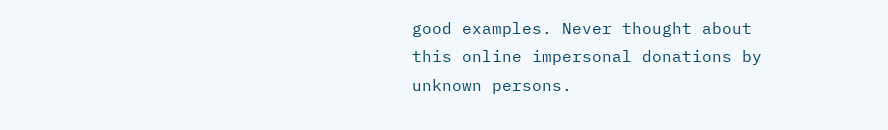good examples. Never thought about this online impersonal donations by unknown persons.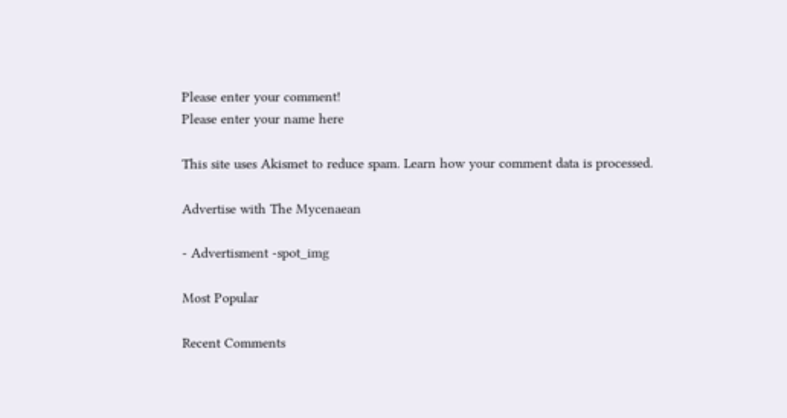Please enter your comment!
Please enter your name here

This site uses Akismet to reduce spam. Learn how your comment data is processed.

Advertise with The Mycenaean

- Advertisment -spot_img

Most Popular

Recent Comments